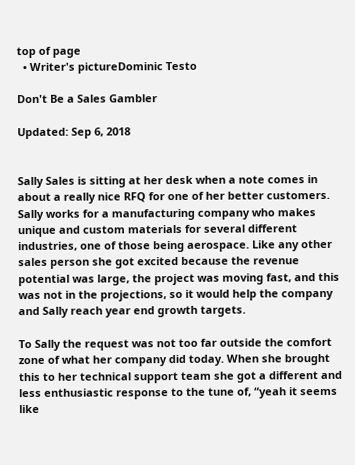top of page
  • Writer's pictureDominic Testo

Don't Be a Sales Gambler

Updated: Sep 6, 2018


Sally Sales is sitting at her desk when a note comes in about a really nice RFQ for one of her better customers. Sally works for a manufacturing company who makes unique and custom materials for several different industries, one of those being aerospace. Like any other sales person she got excited because the revenue potential was large, the project was moving fast, and this was not in the projections, so it would help the company and Sally reach year end growth targets.

To Sally the request was not too far outside the comfort zone of what her company did today. When she brought this to her technical support team she got a different and less enthusiastic response to the tune of, “yeah it seems like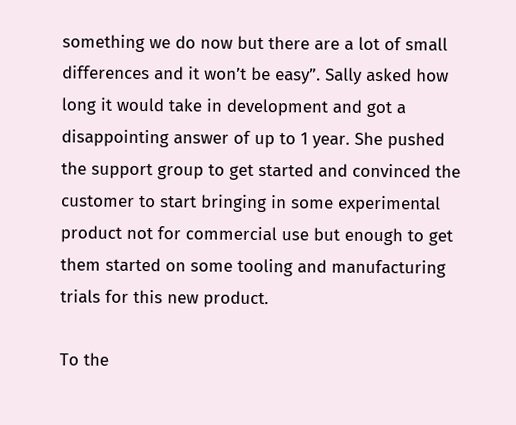something we do now but there are a lot of small differences and it won’t be easy”. Sally asked how long it would take in development and got a disappointing answer of up to 1 year. She pushed the support group to get started and convinced the customer to start bringing in some experimental product not for commercial use but enough to get them started on some tooling and manufacturing trials for this new product.

To the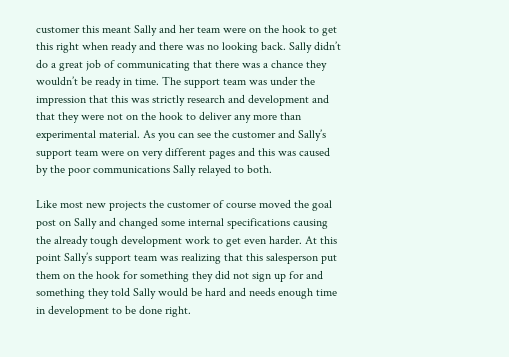customer this meant Sally and her team were on the hook to get this right when ready and there was no looking back. Sally didn’t do a great job of communicating that there was a chance they wouldn’t be ready in time. The support team was under the impression that this was strictly research and development and that they were not on the hook to deliver any more than experimental material. As you can see the customer and Sally’s support team were on very different pages and this was caused by the poor communications Sally relayed to both.

Like most new projects the customer of course moved the goal post on Sally and changed some internal specifications causing the already tough development work to get even harder. At this point Sally’s support team was realizing that this salesperson put them on the hook for something they did not sign up for and something they told Sally would be hard and needs enough time in development to be done right.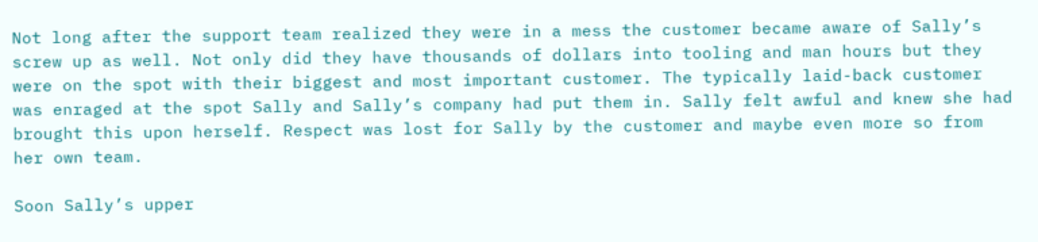Not long after the support team realized they were in a mess the customer became aware of Sally’s screw up as well. Not only did they have thousands of dollars into tooling and man hours but they were on the spot with their biggest and most important customer. The typically laid-back customer was enraged at the spot Sally and Sally’s company had put them in. Sally felt awful and knew she had brought this upon herself. Respect was lost for Sally by the customer and maybe even more so from her own team.

Soon Sally’s upper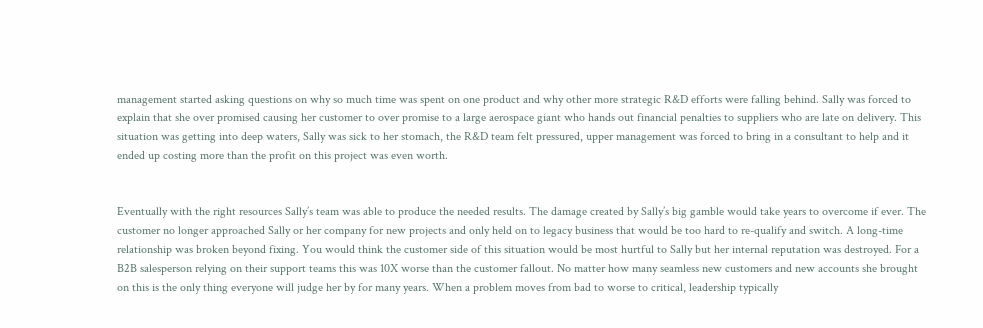management started asking questions on why so much time was spent on one product and why other more strategic R&D efforts were falling behind. Sally was forced to explain that she over promised causing her customer to over promise to a large aerospace giant who hands out financial penalties to suppliers who are late on delivery. This situation was getting into deep waters, Sally was sick to her stomach, the R&D team felt pressured, upper management was forced to bring in a consultant to help and it ended up costing more than the profit on this project was even worth.


Eventually with the right resources Sally’s team was able to produce the needed results. The damage created by Sally’s big gamble would take years to overcome if ever. The customer no longer approached Sally or her company for new projects and only held on to legacy business that would be too hard to re-qualify and switch. A long-time relationship was broken beyond fixing. You would think the customer side of this situation would be most hurtful to Sally but her internal reputation was destroyed. For a B2B salesperson relying on their support teams this was 10X worse than the customer fallout. No matter how many seamless new customers and new accounts she brought on this is the only thing everyone will judge her by for many years. When a problem moves from bad to worse to critical, leadership typically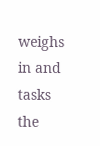weighs in and tasks the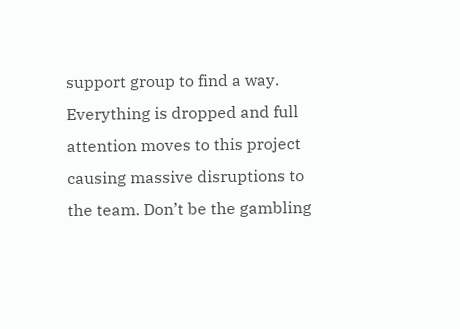support group to find a way. Everything is dropped and full attention moves to this project causing massive disruptions to the team. Don’t be the gambling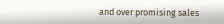and over promising sales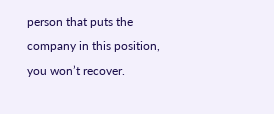person that puts the company in this position, you won’t recover.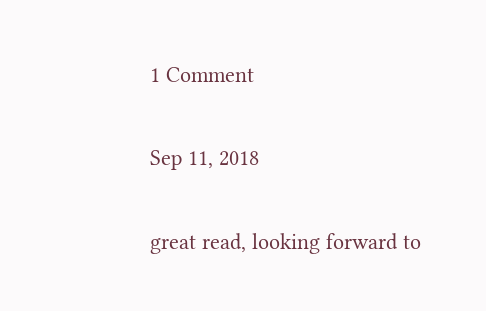1 Comment

Sep 11, 2018

great read, looking forward to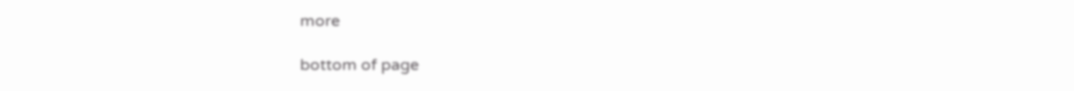more

bottom of page